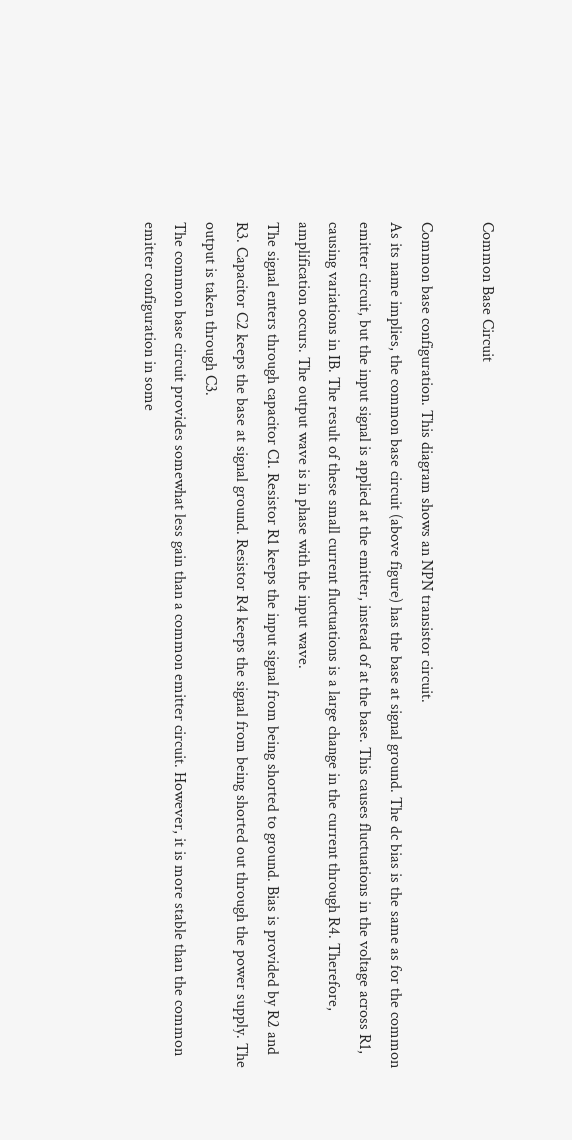Common Base Circuit

Common base configuration. This diagram shows an NPN transistor circuit.
As its name implies, the common base circuit (above figure) has the base at signal ground. The dc bias is the same as for the common emitter circuit, but the input signal is applied at the emitter, instead of at the base. This causes fluctuations in the voltage across R1, causing variations in IB. The result of these small current fluctuations is a large change in the current through R4. Therefore, amplification occurs. The output wave is in phase with the input wave.
The signal enters through capacitor C1. Resistor R1 keeps the input signal from being shorted to ground. Bias is provided by R2 and R3. Capacitor C2 keeps the base at signal ground. Resistor R4 keeps the signal from being shorted out through the power supply. The output is taken through C3.
The common base circuit provides somewhat less gain than a common emitter circuit. However, it is more stable than the common emitter configuration in some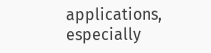applications, especially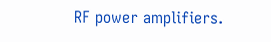RF power amplifiers.